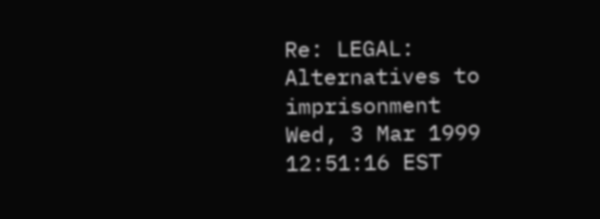Re: LEGAL: Alternatives to imprisonment
Wed, 3 Mar 1999 12:51:16 EST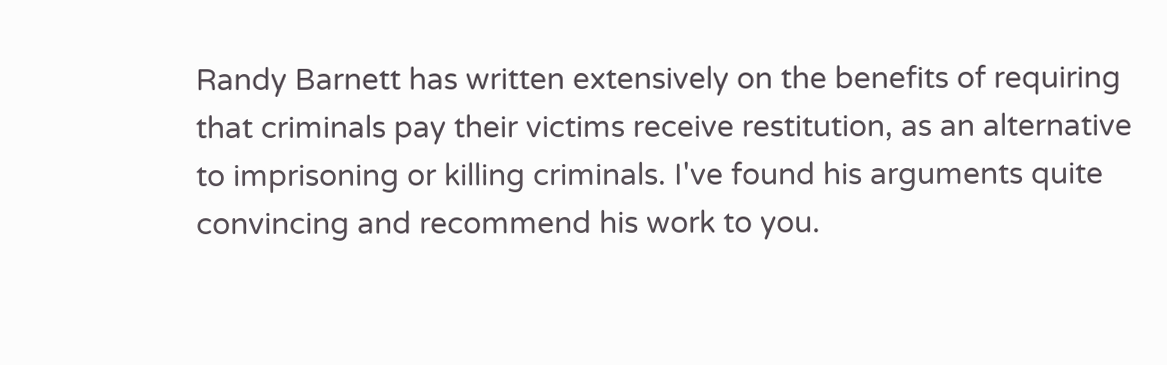Randy Barnett has written extensively on the benefits of requiring that criminals pay their victims receive restitution, as an alternative to imprisoning or killing criminals. I've found his arguments quite convincing and recommend his work to you.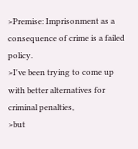>Premise: Imprisonment as a consequence of crime is a failed policy.
>I've been trying to come up with better alternatives for criminal penalties,
>but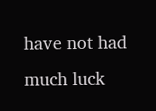have not had much luck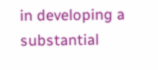in developing a substantial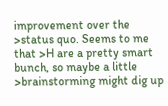improvement over the
>status quo. Seems to me that >H are a pretty smart bunch, so maybe a little
>brainstorming might dig up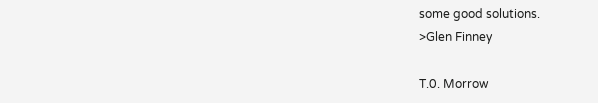some good solutions.
>Glen Finney

T.0. Morrow